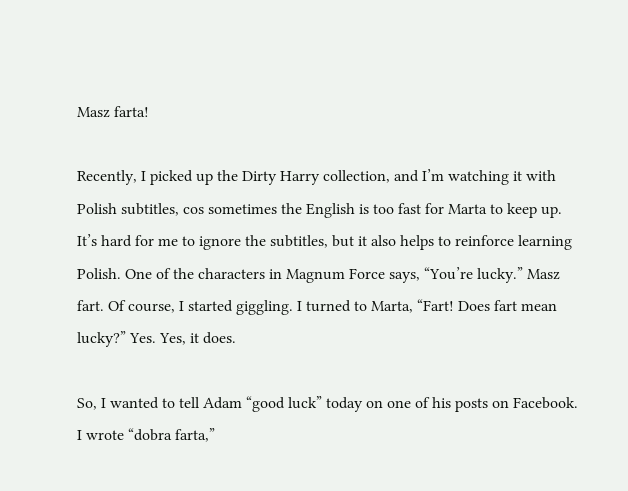Masz farta!

Recently, I picked up the Dirty Harry collection, and I’m watching it with Polish subtitles, cos sometimes the English is too fast for Marta to keep up. It’s hard for me to ignore the subtitles, but it also helps to reinforce learning Polish. One of the characters in Magnum Force says, “You’re lucky.” Masz fart. Of course, I started giggling. I turned to Marta, “Fart! Does fart mean lucky?” Yes. Yes, it does.

So, I wanted to tell Adam “good luck” today on one of his posts on Facebook. I wrote “dobra farta,”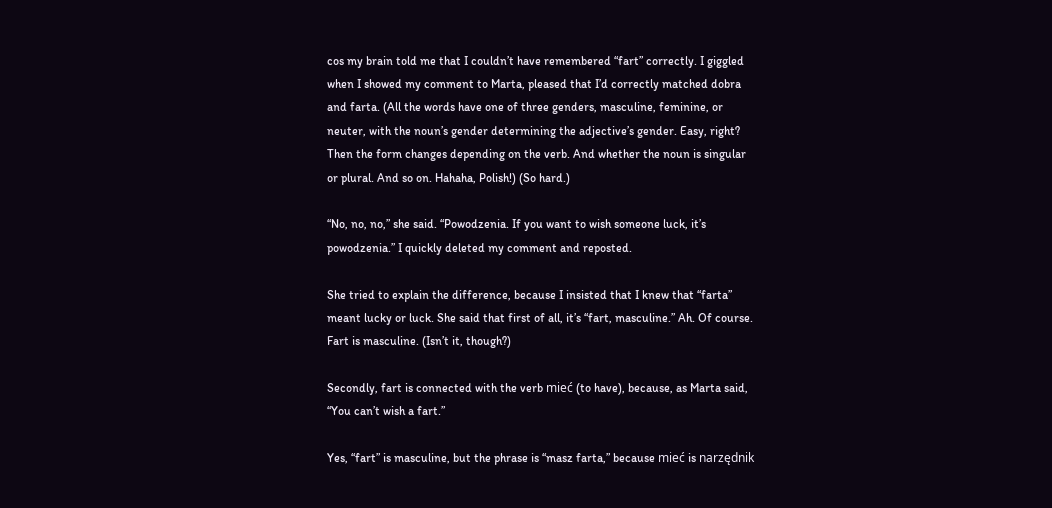cos my brain told me that I couldn’t have remembered “fart” correctly. I giggled when I showed my comment to Marta, pleased that I’d correctly matched dobra and farta. (All the words have one of three genders, masculine, feminine, or neuter, with the noun’s gender determining the adjective’s gender. Easy, right? Then the form changes depending on the verb. And whether the noun is singular or plural. And so on. Hahaha, Polish!) (So hard.)

“No, no, no,” she said. “Powodzenia. If you want to wish someone luck, it’s powodzenia.” I quickly deleted my comment and reposted.

She tried to explain the difference, because I insisted that I knew that “farta” meant lucky or luck. She said that first of all, it’s “fart, masculine.” Ah. Of course. Fart is masculine. (Isn’t it, though?)

Secondly, fart is connected with the verb mieć (to have), because, as Marta said, “You can’t wish a fart.”

Yes, “fart” is masculine, but the phrase is “masz farta,” because mieć is narzędnik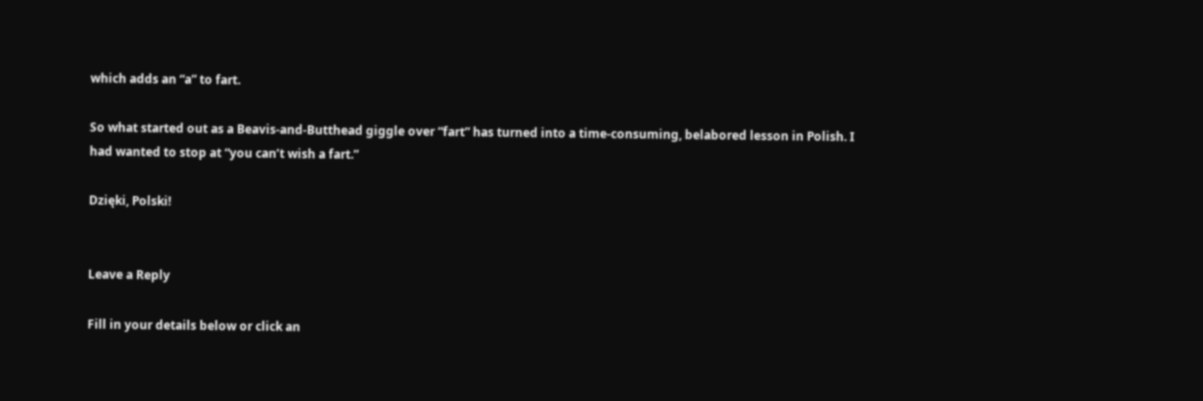which adds an “a” to fart.

So what started out as a Beavis-and-Butthead giggle over “fart” has turned into a time-consuming, belabored lesson in Polish. I had wanted to stop at “you can’t wish a fart.”

Dzięki, Polski!


Leave a Reply

Fill in your details below or click an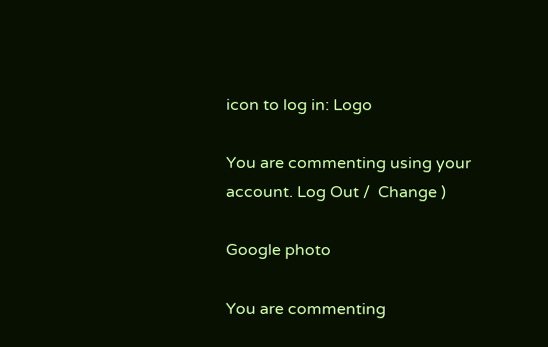icon to log in: Logo

You are commenting using your account. Log Out /  Change )

Google photo

You are commenting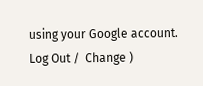using your Google account. Log Out /  Change )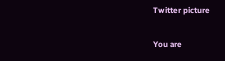Twitter picture

You are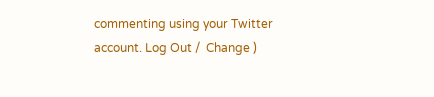commenting using your Twitter account. Log Out /  Change )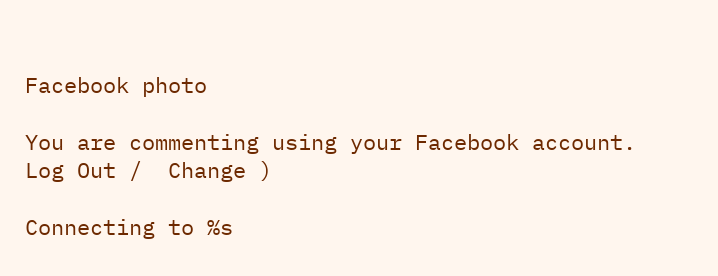Facebook photo

You are commenting using your Facebook account. Log Out /  Change )

Connecting to %s